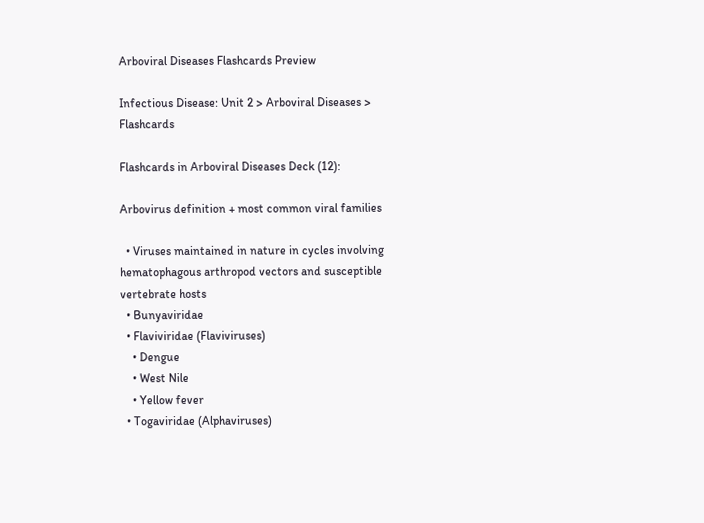Arboviral Diseases Flashcards Preview

Infectious Disease: Unit 2 > Arboviral Diseases > Flashcards

Flashcards in Arboviral Diseases Deck (12):

Arbovirus definition + most common viral families

  • Viruses maintained in nature in cycles involving hematophagous arthropod vectors and susceptible vertebrate hosts
  • Bunyaviridae
  • Flaviviridae (Flaviviruses)
    • Dengue
    • West Nile
    • Yellow fever
  • Togaviridae (Alphaviruses)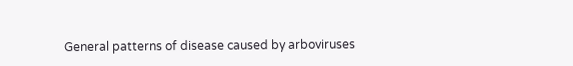General patterns of disease caused by arboviruses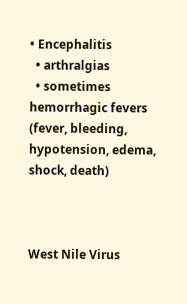• Encephalitis
  • arthralgias
  • sometimes hemorrhagic fevers (fever, bleeding, hypotension, edema, shock, death)



West Nile Virus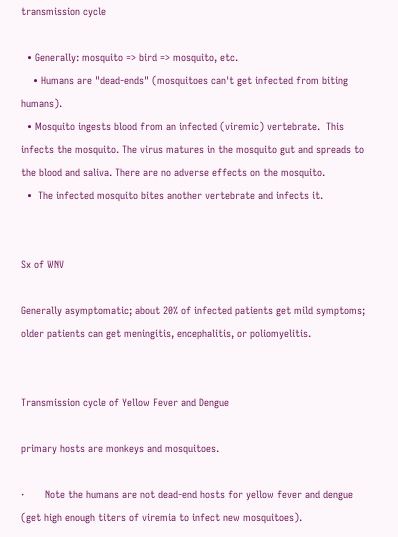transmission cycle

  • Generally: mosquito => bird => mosquito, etc.
    • Humans are "dead-ends" (mosquitoes can't get infected from biting humans).
  • Mosquito ingests blood from an infected (viremic) vertebrate.  This infects the mosquito. The virus matures in the mosquito gut and spreads to the blood and saliva. There are no adverse effects on the mosquito.
  •  The infected mosquito bites another vertebrate and infects it.


Sx of WNV

Generally asymptomatic; about 20% of infected patients get mild symptoms; older patients can get meningitis, encephalitis, or poliomyelitis.


Transmission cycle of Yellow Fever and Dengue

primary hosts are monkeys and mosquitoes.

·       Note the humans are not dead-end hosts for yellow fever and dengue (get high enough titers of viremia to infect new mosquitoes).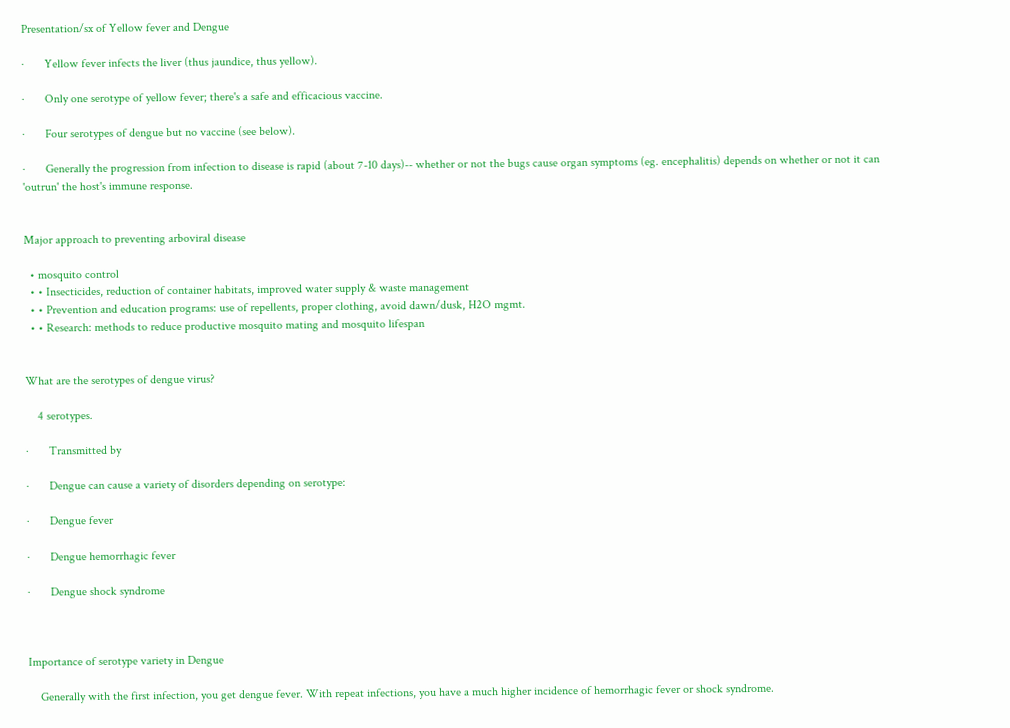Presentation/sx of Yellow fever and Dengue

·       Yellow fever infects the liver (thus jaundice, thus yellow).

·       Only one serotype of yellow fever; there's a safe and efficacious vaccine.

·       Four serotypes of dengue but no vaccine (see below).

·       Generally the progression from infection to disease is rapid (about 7-10 days)-- whether or not the bugs cause organ symptoms (eg. encephalitis) depends on whether or not it can 'outrun' the host's immune response.


Major approach to preventing arboviral disease

  • mosquito control
  • • Insecticides, reduction of container habitats, improved water supply & waste management
  • • Prevention and education programs: use of repellents, proper clothing, avoid dawn/dusk, H2O mgmt.
  • • Research: methods to reduce productive mosquito mating and mosquito lifespan


What are the serotypes of dengue virus?

    4 serotypes.

·       Transmitted by

·       Dengue can cause a variety of disorders depending on serotype:

·       Dengue fever

·       Dengue hemorrhagic fever

·       Dengue shock syndrome



Importance of serotype variety in Dengue

    Generally with the first infection, you get dengue fever. With repeat infections, you have a much higher incidence of hemorrhagic fever or shock syndrome.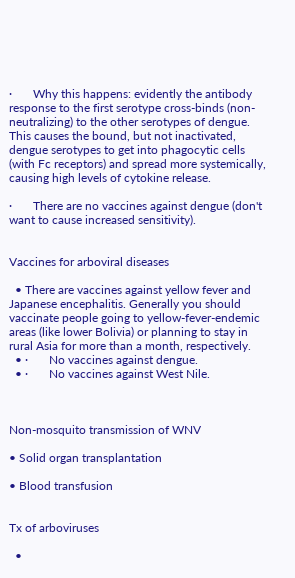·       Why this happens: evidently the antibody response to the first serotype cross-binds (non-neutralizing) to the other serotypes of dengue. This causes the bound, but not inactivated, dengue serotypes to get into phagocytic cells (with Fc receptors) and spread more systemically, causing high levels of cytokine release.

·       There are no vaccines against dengue (don't want to cause increased sensitivity).


Vaccines for arboviral diseases

  • There are vaccines against yellow fever and Japanese encephalitis. Generally you should vaccinate people going to yellow-fever-endemic areas (like lower Bolivia) or planning to stay in rural Asia for more than a month, respectively.
  • ·       No vaccines against dengue.
  • ·       No vaccines against West Nile.



Non-mosquito transmission of WNV

• Solid organ transplantation

• Blood transfusion


Tx of arboviruses

  •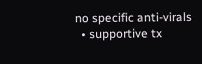no specific anti-virals
  • supportive tx